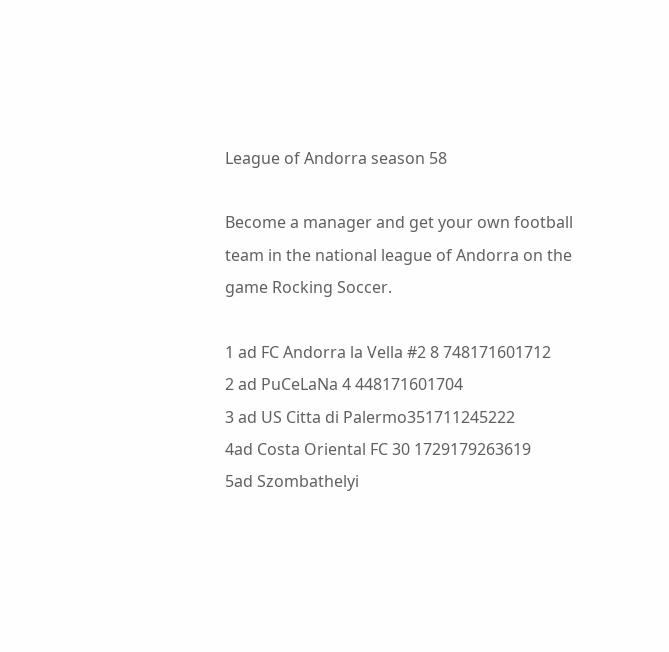League of Andorra season 58

Become a manager and get your own football team in the national league of Andorra on the game Rocking Soccer.

1 ad FC Andorra la Vella #2 8 748171601712
2 ad PuCeLaNa 4 448171601704
3 ad US Citta di Palermo351711245222
4ad Costa Oriental FC 30 1729179263619
5ad Szombathelyi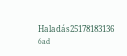Haladás25178183136
6ad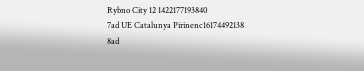Rybno City 12 1422177193840
7ad UE Catalunya Pirinenc16174492138
8ad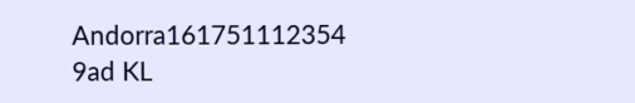Andorra161751112354
9ad KL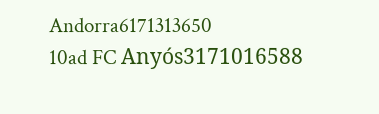Andorra6171313650
10ad FC Anyós3171016588